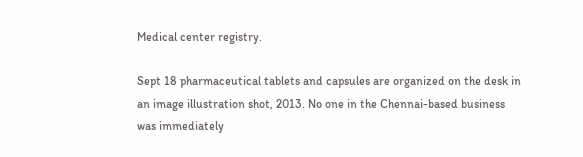Medical center registry.

Sept 18 pharmaceutical tablets and capsules are organized on the desk in an image illustration shot, 2013. No one in the Chennai-based business was immediately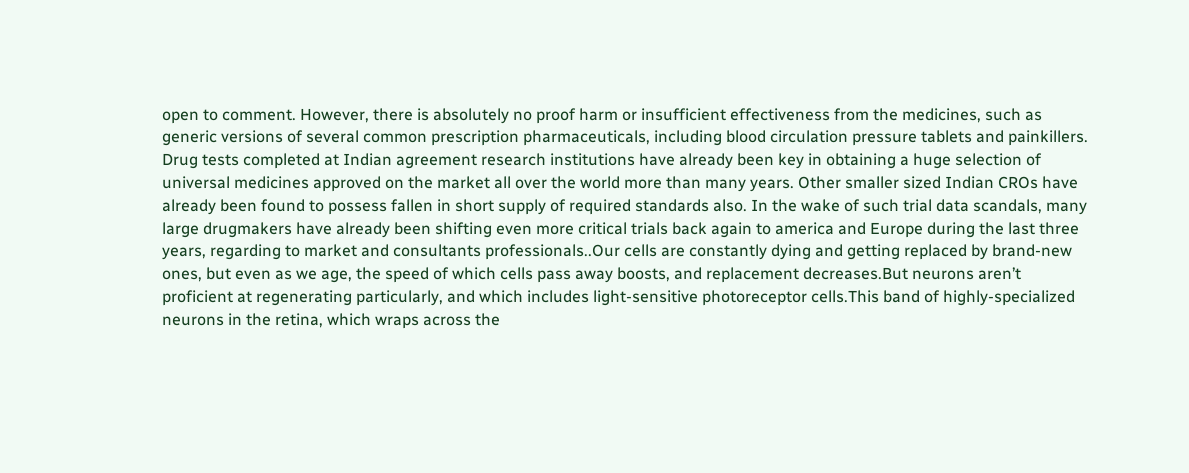open to comment. However, there is absolutely no proof harm or insufficient effectiveness from the medicines, such as generic versions of several common prescription pharmaceuticals, including blood circulation pressure tablets and painkillers. Drug tests completed at Indian agreement research institutions have already been key in obtaining a huge selection of universal medicines approved on the market all over the world more than many years. Other smaller sized Indian CROs have already been found to possess fallen in short supply of required standards also. In the wake of such trial data scandals, many large drugmakers have already been shifting even more critical trials back again to america and Europe during the last three years, regarding to market and consultants professionals..Our cells are constantly dying and getting replaced by brand-new ones, but even as we age, the speed of which cells pass away boosts, and replacement decreases.But neurons aren’t proficient at regenerating particularly, and which includes light-sensitive photoreceptor cells.This band of highly-specialized neurons in the retina, which wraps across the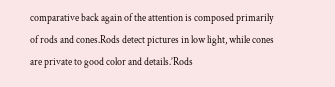comparative back again of the attention is composed primarily of rods and cones.Rods detect pictures in low light, while cones are private to good color and details.’Rods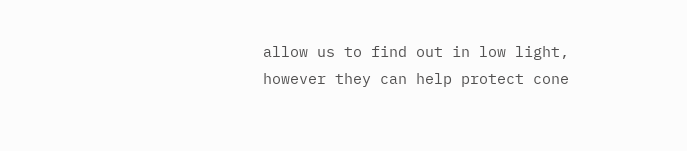allow us to find out in low light, however they can help protect cone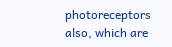photoreceptors also, which are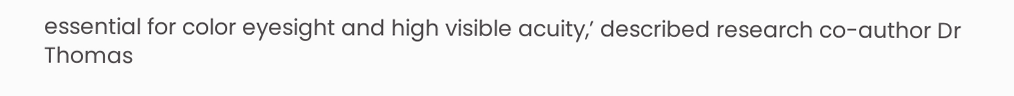essential for color eyesight and high visible acuity,’ described research co-author Dr Thomas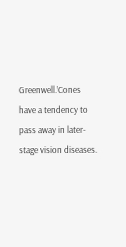Greenwell.’Cones have a tendency to pass away in later-stage vision diseases.